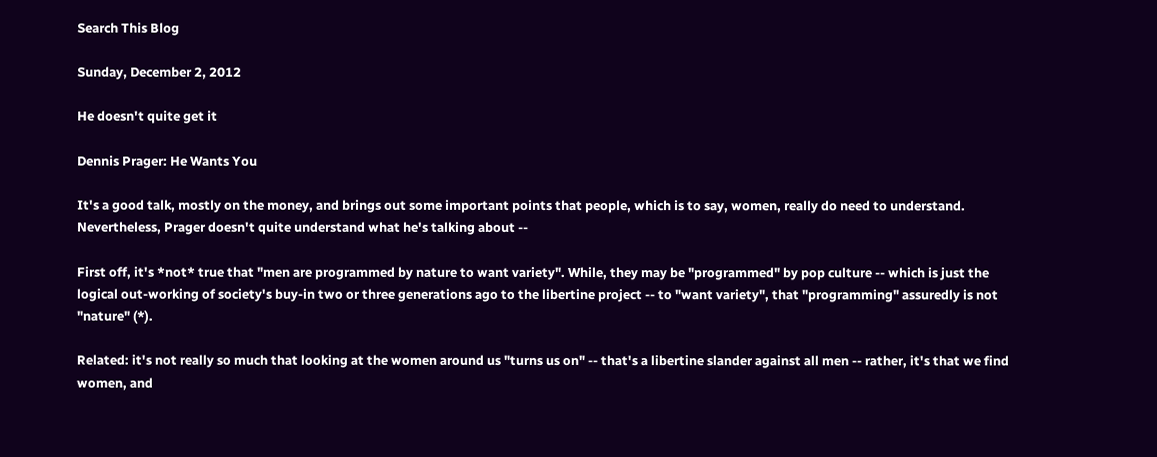Search This Blog

Sunday, December 2, 2012

He doesn't quite get it

Dennis Prager: He Wants You

It's a good talk, mostly on the money, and brings out some important points that people, which is to say, women, really do need to understand. Nevertheless, Prager doesn't quite understand what he's talking about --

First off, it's *not* true that "men are programmed by nature to want variety". While, they may be "programmed" by pop culture -- which is just the logical out-working of society's buy-in two or three generations ago to the libertine project -- to "want variety", that "programming" assuredly is not "nature" (*).

Related: it's not really so much that looking at the women around us "turns us on" -- that's a libertine slander against all men -- rather, it's that we find women, and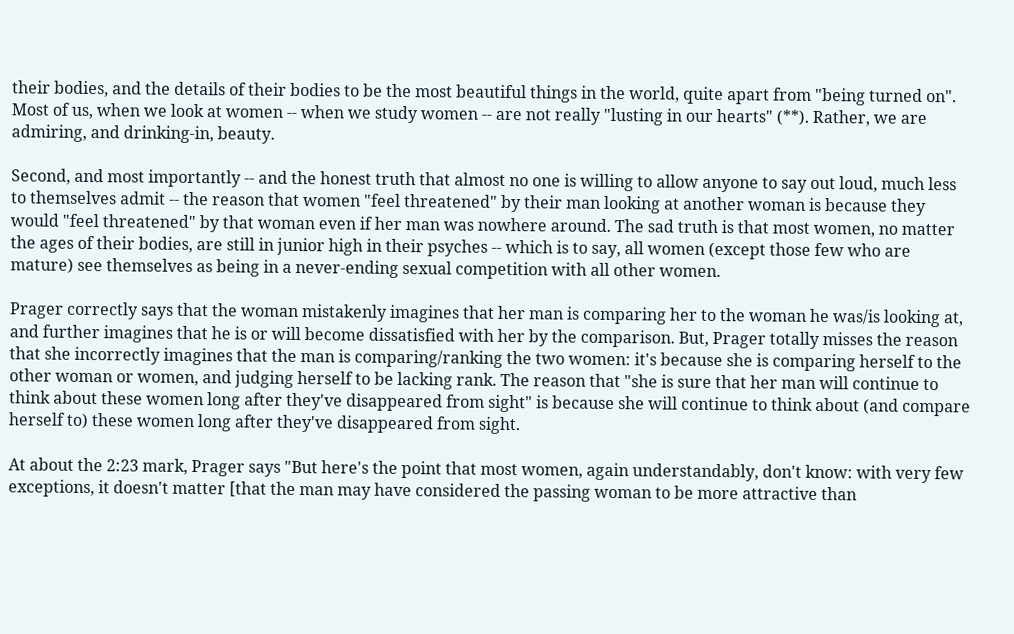their bodies, and the details of their bodies to be the most beautiful things in the world, quite apart from "being turned on". Most of us, when we look at women -- when we study women -- are not really "lusting in our hearts" (**). Rather, we are admiring, and drinking-in, beauty.

Second, and most importantly -- and the honest truth that almost no one is willing to allow anyone to say out loud, much less to themselves admit -- the reason that women "feel threatened" by their man looking at another woman is because they would "feel threatened" by that woman even if her man was nowhere around. The sad truth is that most women, no matter the ages of their bodies, are still in junior high in their psyches -- which is to say, all women (except those few who are mature) see themselves as being in a never-ending sexual competition with all other women.

Prager correctly says that the woman mistakenly imagines that her man is comparing her to the woman he was/is looking at, and further imagines that he is or will become dissatisfied with her by the comparison. But, Prager totally misses the reason that she incorrectly imagines that the man is comparing/ranking the two women: it's because she is comparing herself to the other woman or women, and judging herself to be lacking rank. The reason that "she is sure that her man will continue to think about these women long after they've disappeared from sight" is because she will continue to think about (and compare herself to) these women long after they've disappeared from sight.

At about the 2:23 mark, Prager says "But here's the point that most women, again understandably, don't know: with very few exceptions, it doesn't matter [that the man may have considered the passing woman to be more attractive than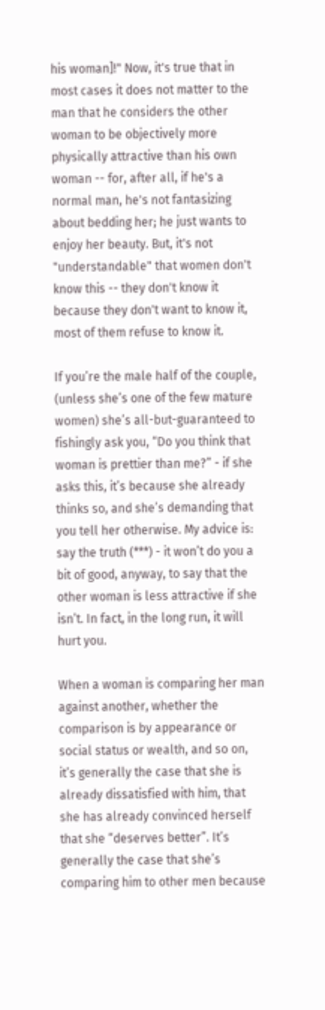his woman]!" Now, it's true that in most cases it does not matter to the man that he considers the other woman to be objectively more physically attractive than his own woman -- for, after all, if he's a normal man, he's not fantasizing about bedding her; he just wants to enjoy her beauty. But, it's not "understandable" that women don't know this -- they don't know it because they don't want to know it, most of them refuse to know it.

If you’re the male half of the couple, (unless she’s one of the few mature women) she’s all-but-guaranteed to fishingly ask you, “Do you think that woman is prettier than me?” - if she asks this, it’s because she already thinks so, and she’s demanding that you tell her otherwise. My advice is: say the truth (***) - it won’t do you a bit of good, anyway, to say that the other woman is less attractive if she isn’t. In fact, in the long run, it will hurt you.

When a woman is comparing her man against another, whether the comparison is by appearance or social status or wealth, and so on, it’s generally the case that she is already dissatisfied with him, that she has already convinced herself that she “deserves better”. It’s generally the case that she’s comparing him to other men because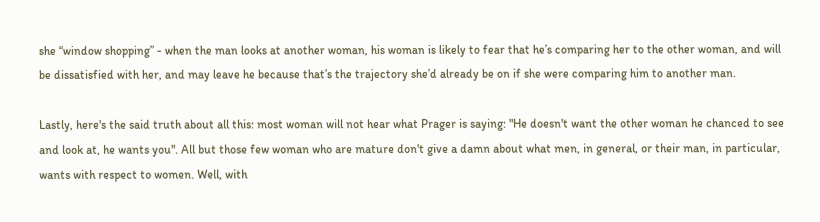she “window shopping” - when the man looks at another woman, his woman is likely to fear that he’s comparing her to the other woman, and will be dissatisfied with her, and may leave he because that’s the trajectory she’d already be on if she were comparing him to another man.

Lastly, here's the said truth about all this: most woman will not hear what Prager is saying: "He doesn't want the other woman he chanced to see and look at, he wants you". All but those few woman who are mature don't give a damn about what men, in general, or their man, in particular, wants with respect to women. Well, with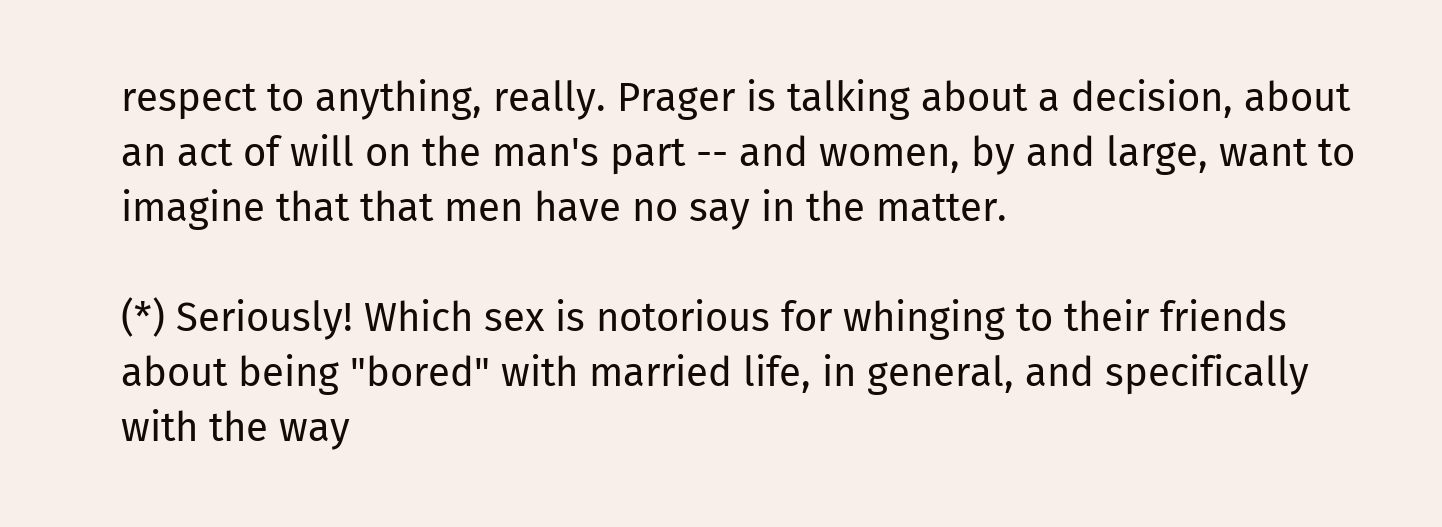respect to anything, really. Prager is talking about a decision, about an act of will on the man's part -- and women, by and large, want to imagine that that men have no say in the matter.

(*) Seriously! Which sex is notorious for whinging to their friends about being "bored" with married life, in general, and specifically with the way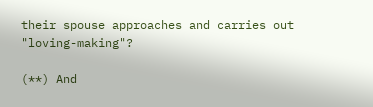their spouse approaches and carries out "loving-making"?

(**) And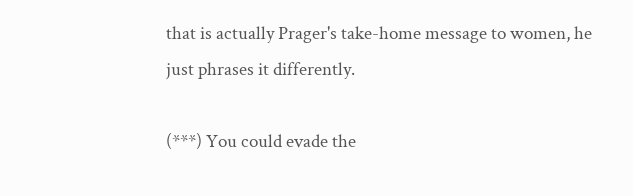that is actually Prager's take-home message to women, he just phrases it differently.

(***) You could evade the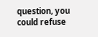question, you could refuse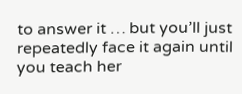to answer it … but you’ll just repeatedly face it again until you teach her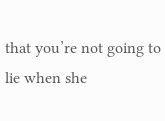that you’re not going to lie when she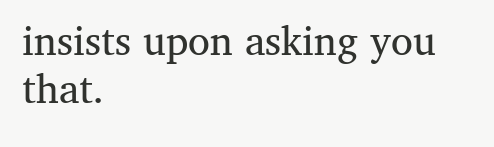insists upon asking you that.